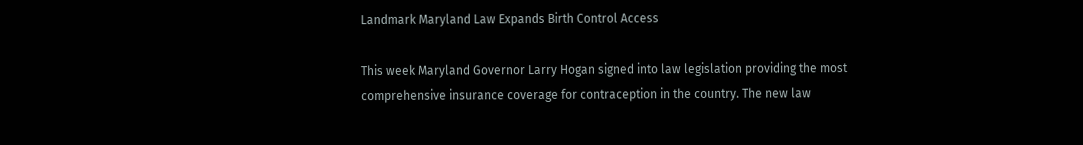Landmark Maryland Law Expands Birth Control Access

This week Maryland Governor Larry Hogan signed into law legislation providing the most comprehensive insurance coverage for contraception in the country. The new law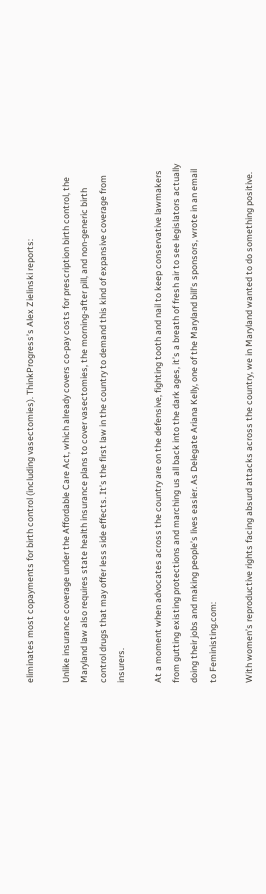eliminates most copayments for birth control (including vasectomies). ThinkProgress’s Alex Zielinski reports:

Unlike insurance coverage under the Affordable Care Act, which already covers co-pay costs for prescription birth control, the Maryland law also requires state health insurance plans to cover vasectomies, the morning-after pill, and non-generic birth control drugs that may offer less side effects. It’s the first law in the country to demand this kind of expansive coverage from insurers.

At a moment when advocates across the country are on the defensive, fighting tooth and nail to keep conservative lawmakers from gutting existing protections and marching us all back into the dark ages, it’s a breath of fresh air to see legislators actually doing their jobs and making people’s lives easier. As Delegate Ariana Kelly, one of the Maryland bill’s sponsors, wrote in an email to Feministing.com:

With women’s reproductive rights facing absurd attacks across the country, we in Maryland wanted to do something positive.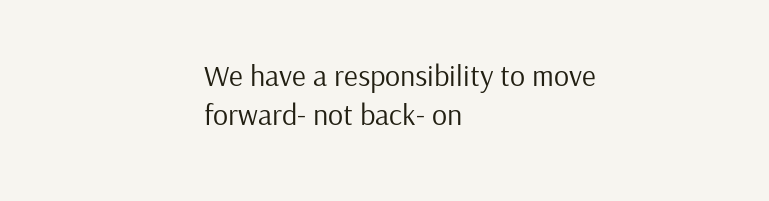We have a responsibility to move forward- not back- on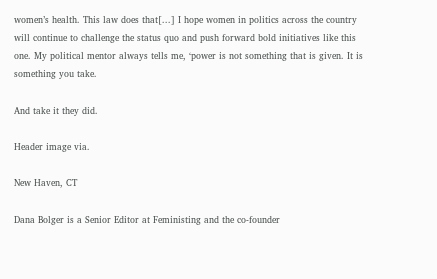women’s health. This law does that[...] I hope women in politics across the country will continue to challenge the status quo and push forward bold initiatives like this one. My political mentor always tells me, ‘power is not something that is given. It is something you take.

And take it they did.

Header image via.

New Haven, CT

Dana Bolger is a Senior Editor at Feministing and the co-founder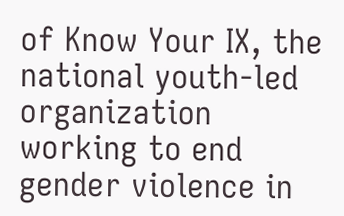of Know Your IX, the national youth-led organization working to end gender violence in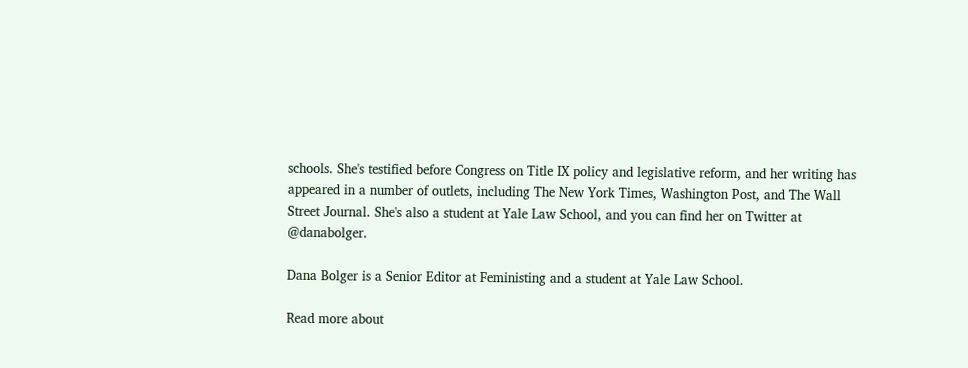schools. She's testified before Congress on Title IX policy and legislative reform, and her writing has appeared in a number of outlets, including The New York Times, Washington Post, and The Wall Street Journal. She's also a student at Yale Law School, and you can find her on Twitter at @danabolger.

Dana Bolger is a Senior Editor at Feministing and a student at Yale Law School.

Read more about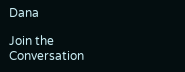Dana

Join the Conversation